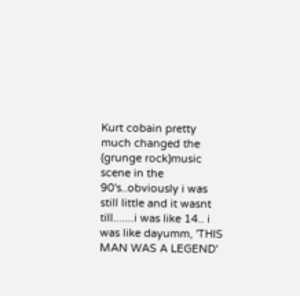Kurt cobain pretty much changed the (grunge rock)music scene in the 90's..obviously i was still little and it wasnt till.......i was like 14.. i was like dayumm, 'THIS MAN WAS A LEGEND'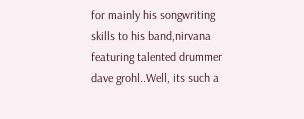for mainly his songwriting skills to his band,nirvana featuring talented drummer dave grohl..Well, its such a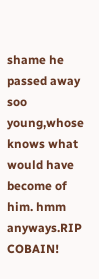shame he passed away soo young,whose knows what would have become of him. hmm anyways.RIP COBAIN!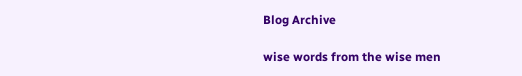Blog Archive

wise words from the wise men